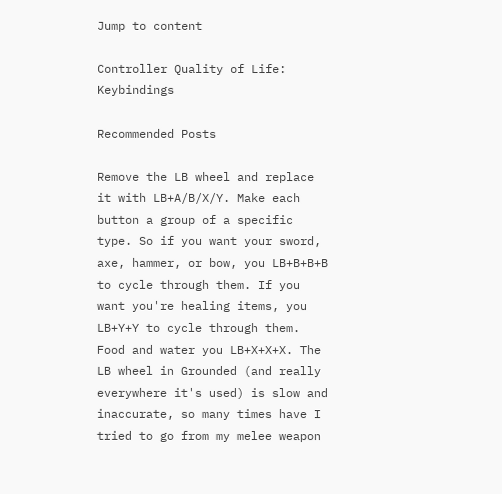Jump to content

Controller Quality of Life: Keybindings

Recommended Posts

Remove the LB wheel and replace it with LB+A/B/X/Y. Make each button a group of a specific type. So if you want your sword, axe, hammer, or bow, you LB+B+B+B to cycle through them. If you want you're healing items, you LB+Y+Y to cycle through them. Food and water you LB+X+X+X. The LB wheel in Grounded (and really everywhere it's used) is slow and inaccurate, so many times have I tried to go from my melee weapon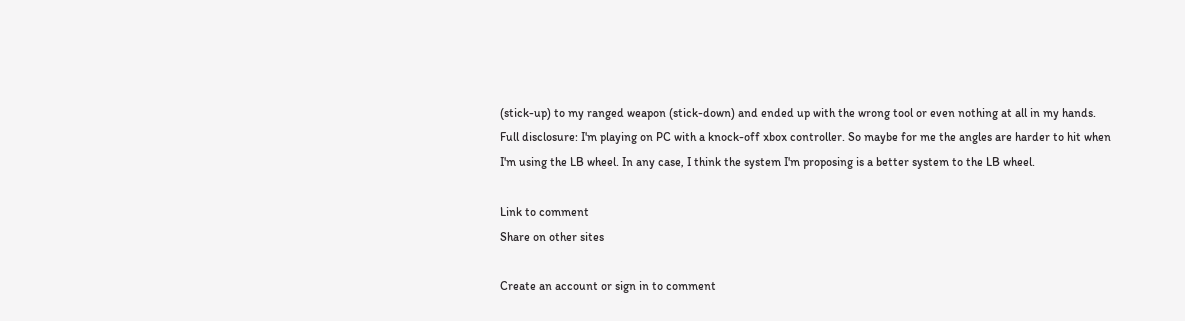(stick-up) to my ranged weapon (stick-down) and ended up with the wrong tool or even nothing at all in my hands.  Full disclosure: I'm playing on PC with a knock-off xbox controller. So maybe for me the angles are harder to hit when I'm using the LB wheel. In any case, I think the system I'm proposing is a better system to the LB wheel.

Link to comment
Share on other sites

Create an account or sign in to comment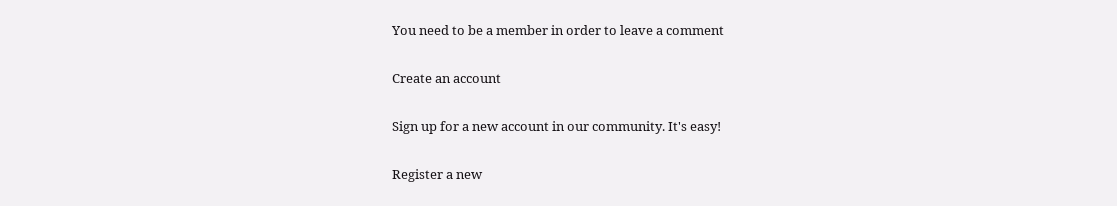You need to be a member in order to leave a comment

Create an account

Sign up for a new account in our community. It's easy!

Register a new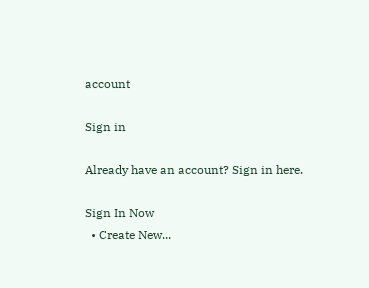account

Sign in

Already have an account? Sign in here.

Sign In Now
  • Create New...